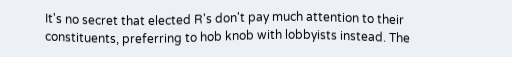It's no secret that elected R's don't pay much attention to their constituents, preferring to hob knob with lobbyists instead. The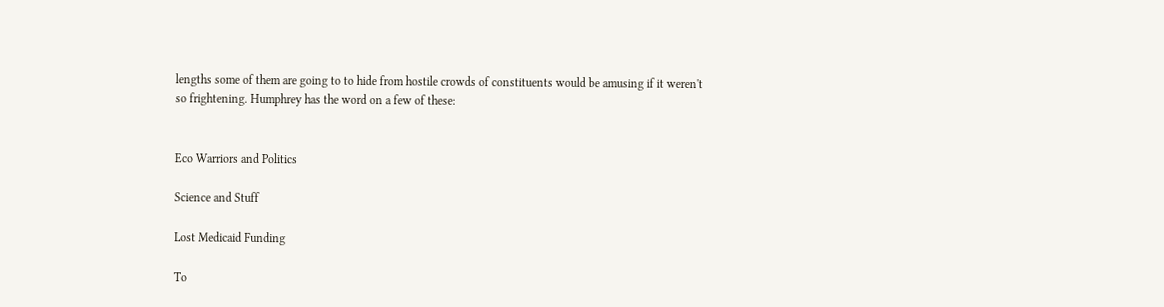lengths some of them are going to to hide from hostile crowds of constituents would be amusing if it weren't so frightening. Humphrey has the word on a few of these:


Eco Warriors and Politics

Science and Stuff

Lost Medicaid Funding

To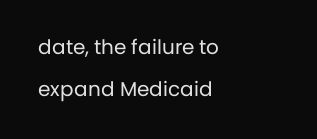date, the failure to expand Medicaid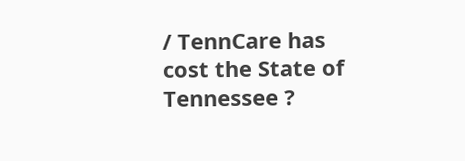/ TennCare has cost the State of Tennessee ?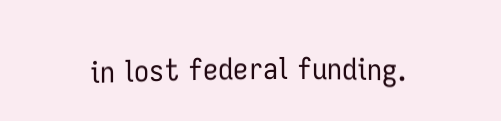in lost federal funding.